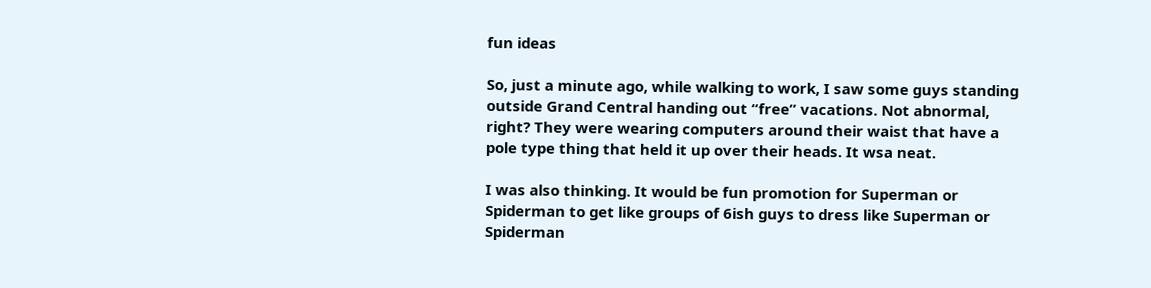fun ideas

So, just a minute ago, while walking to work, I saw some guys standing outside Grand Central handing out “free” vacations. Not abnormal, right? They were wearing computers around their waist that have a pole type thing that held it up over their heads. It wsa neat.

I was also thinking. It would be fun promotion for Superman or Spiderman to get like groups of 6ish guys to dress like Superman or Spiderman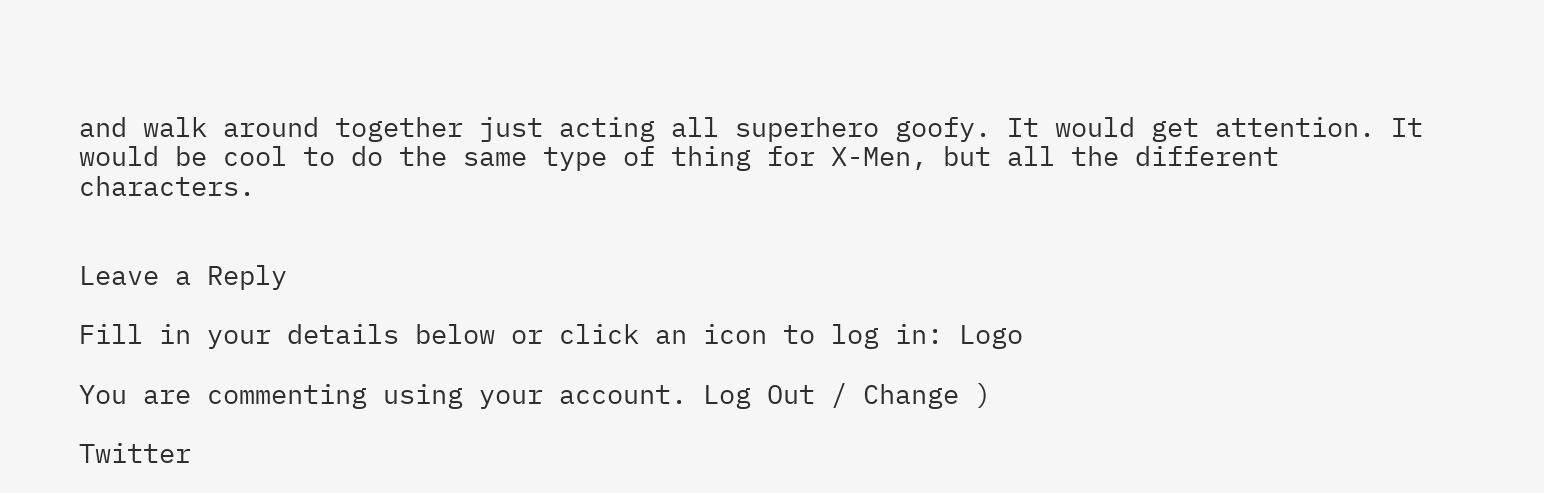and walk around together just acting all superhero goofy. It would get attention. It would be cool to do the same type of thing for X-Men, but all the different characters.


Leave a Reply

Fill in your details below or click an icon to log in: Logo

You are commenting using your account. Log Out / Change )

Twitter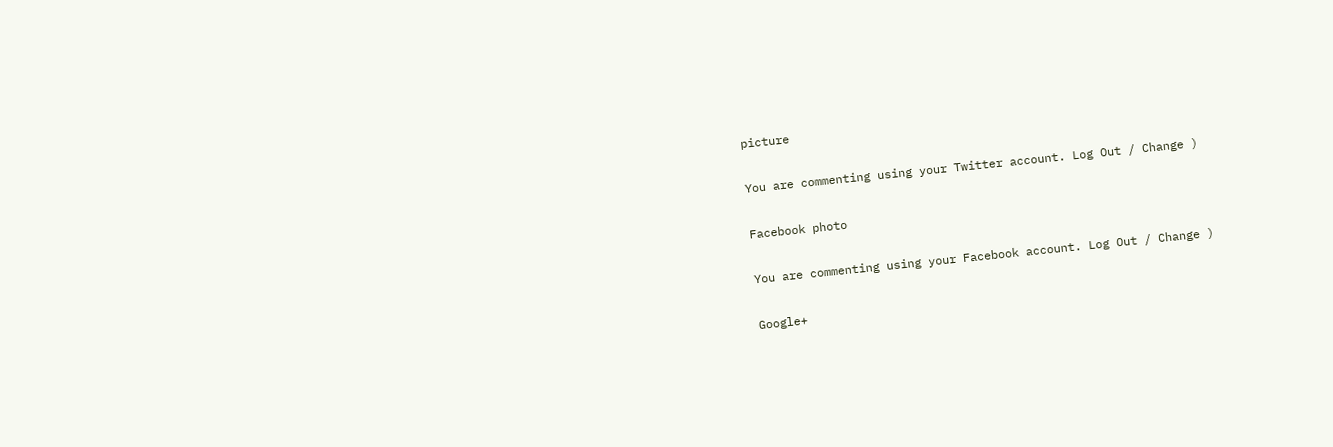picture

You are commenting using your Twitter account. Log Out / Change )

Facebook photo

You are commenting using your Facebook account. Log Out / Change )

Google+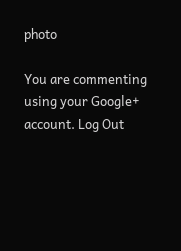photo

You are commenting using your Google+ account. Log Out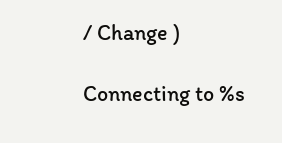/ Change )

Connecting to %s